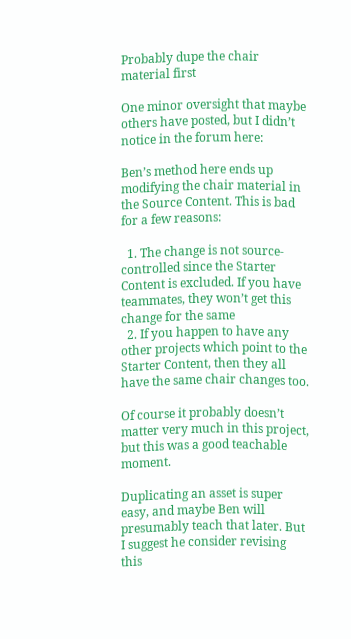Probably dupe the chair material first

One minor oversight that maybe others have posted, but I didn’t notice in the forum here:

Ben’s method here ends up modifying the chair material in the Source Content. This is bad for a few reasons:

  1. The change is not source-controlled since the Starter Content is excluded. If you have teammates, they won’t get this change for the same
  2. If you happen to have any other projects which point to the Starter Content, then they all have the same chair changes too.

Of course it probably doesn’t matter very much in this project, but this was a good teachable moment.

Duplicating an asset is super easy, and maybe Ben will presumably teach that later. But I suggest he consider revising this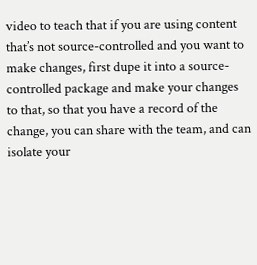video to teach that if you are using content that’s not source-controlled and you want to make changes, first dupe it into a source-controlled package and make your changes to that, so that you have a record of the change, you can share with the team, and can isolate your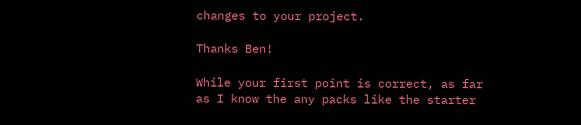changes to your project.

Thanks Ben!

While your first point is correct, as far as I know the any packs like the starter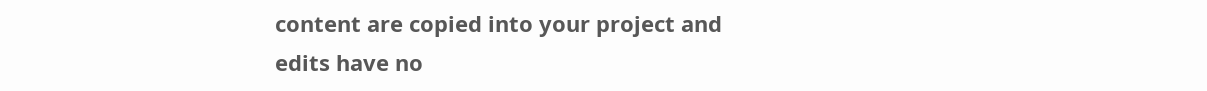content are copied into your project and edits have no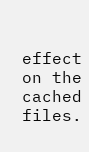effect on the cached files.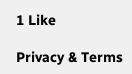1 Like

Privacy & Terms